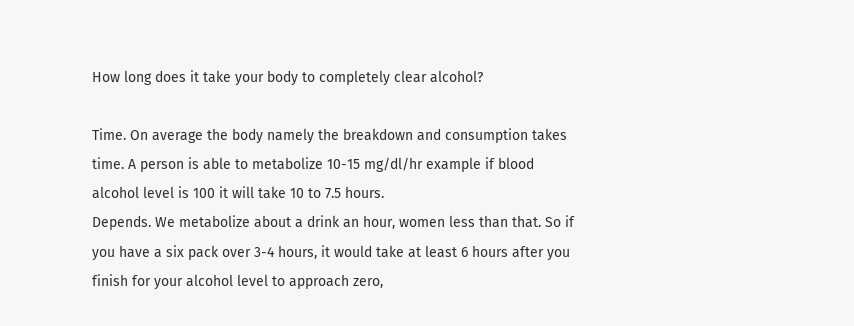How long does it take your body to completely clear alcohol?

Time. On average the body namely the breakdown and consumption takes time. A person is able to metabolize 10-15 mg/dl/hr example if blood alcohol level is 100 it will take 10 to 7.5 hours.
Depends. We metabolize about a drink an hour, women less than that. So if you have a six pack over 3-4 hours, it would take at least 6 hours after you finish for your alcohol level to approach zero,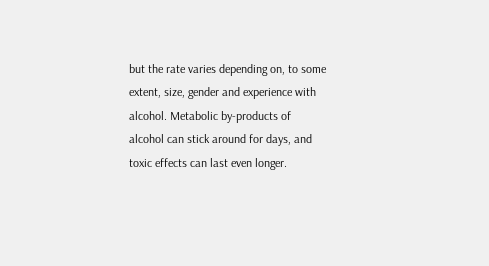but the rate varies depending on, to some extent, size, gender and experience with alcohol. Metabolic by-products of alcohol can stick around for days, and toxic effects can last even longer.